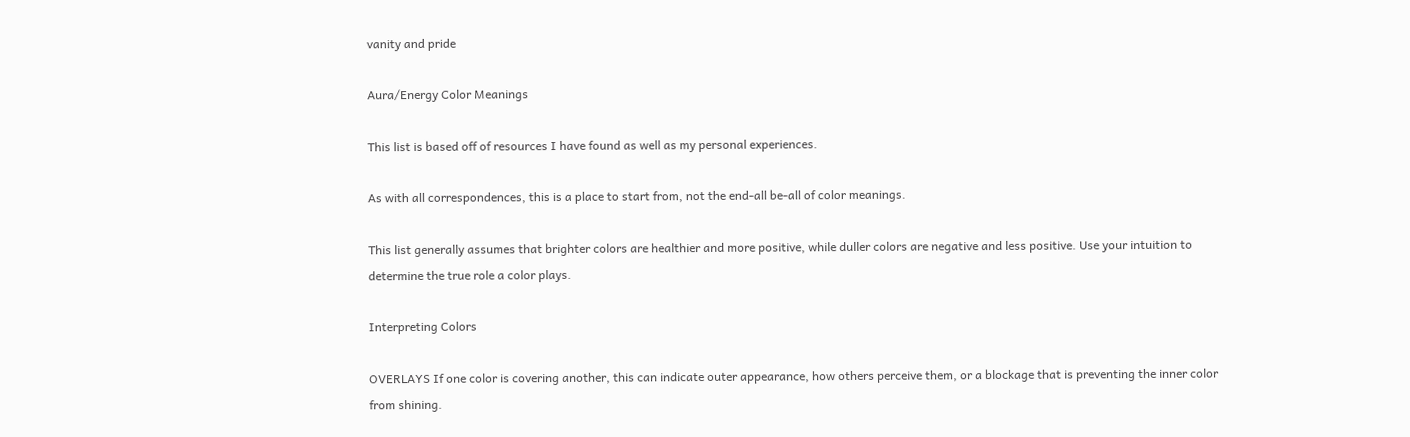vanity and pride

Aura/Energy Color Meanings

This list is based off of resources I have found as well as my personal experiences.

As with all correspondences, this is a place to start from, not the end-all be-all of color meanings.

This list generally assumes that brighter colors are healthier and more positive, while duller colors are negative and less positive. Use your intuition to determine the true role a color plays.

Interpreting Colors

OVERLAYS If one color is covering another, this can indicate outer appearance, how others perceive them, or a blockage that is preventing the inner color from shining.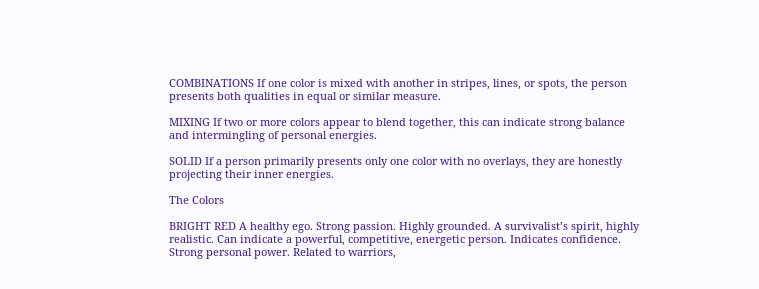COMBINATIONS If one color is mixed with another in stripes, lines, or spots, the person presents both qualities in equal or similar measure.

MIXING If two or more colors appear to blend together, this can indicate strong balance and intermingling of personal energies.

SOLID If a person primarily presents only one color with no overlays, they are honestly projecting their inner energies.

The Colors

BRIGHT RED A healthy ego. Strong passion. Highly grounded. A survivalist’s spirit, highly realistic. Can indicate a powerful, competitive, energetic person. Indicates confidence. Strong personal power. Related to warriors,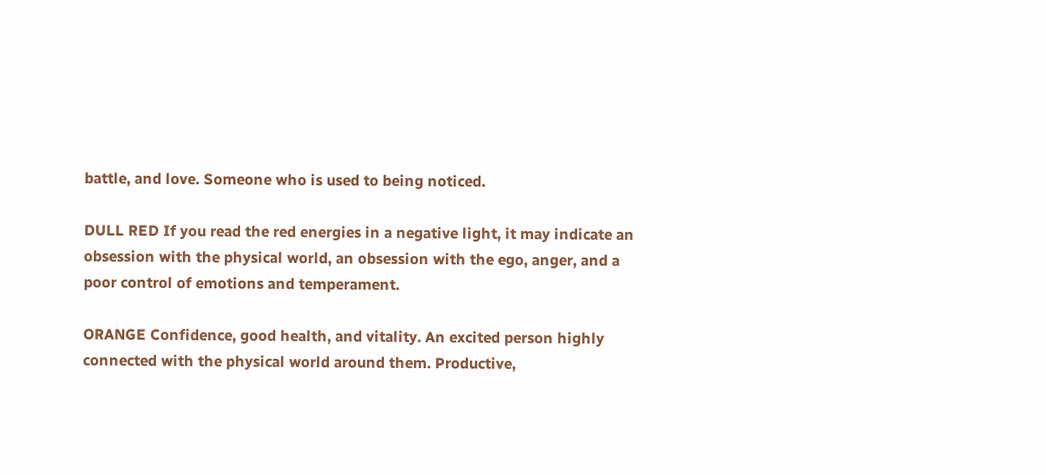battle, and love. Someone who is used to being noticed.

DULL RED If you read the red energies in a negative light, it may indicate an obsession with the physical world, an obsession with the ego, anger, and a poor control of emotions and temperament.

ORANGE Confidence, good health, and vitality. An excited person highly connected with the physical world around them. Productive,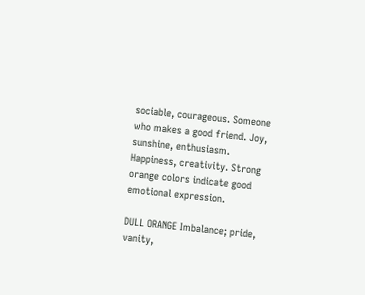sociable, courageous. Someone who makes a good friend. Joy, sunshine, enthusiasm. Happiness, creativity. Strong orange colors indicate good emotional expression.

DULL ORANGE Imbalance; pride, vanity,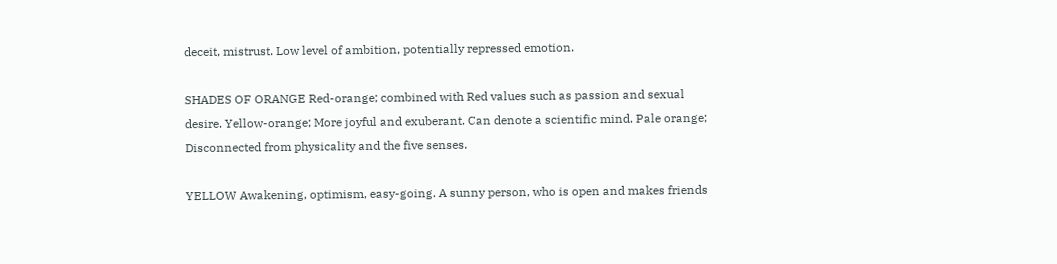deceit, mistrust. Low level of ambition, potentially repressed emotion.

SHADES OF ORANGE Red-orange; combined with Red values such as passion and sexual desire. Yellow-orange; More joyful and exuberant. Can denote a scientific mind. Pale orange; Disconnected from physicality and the five senses.

YELLOW Awakening, optimism, easy-going. A sunny person, who is open and makes friends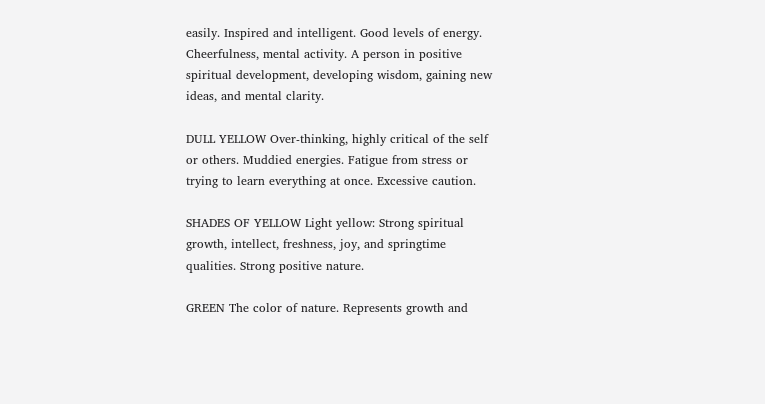easily. Inspired and intelligent. Good levels of energy. Cheerfulness, mental activity. A person in positive spiritual development, developing wisdom, gaining new ideas, and mental clarity.

DULL YELLOW Over-thinking, highly critical of the self or others. Muddied energies. Fatigue from stress or trying to learn everything at once. Excessive caution.

SHADES OF YELLOW Light yellow: Strong spiritual growth, intellect, freshness, joy, and springtime qualities. Strong positive nature.

GREEN The color of nature. Represents growth and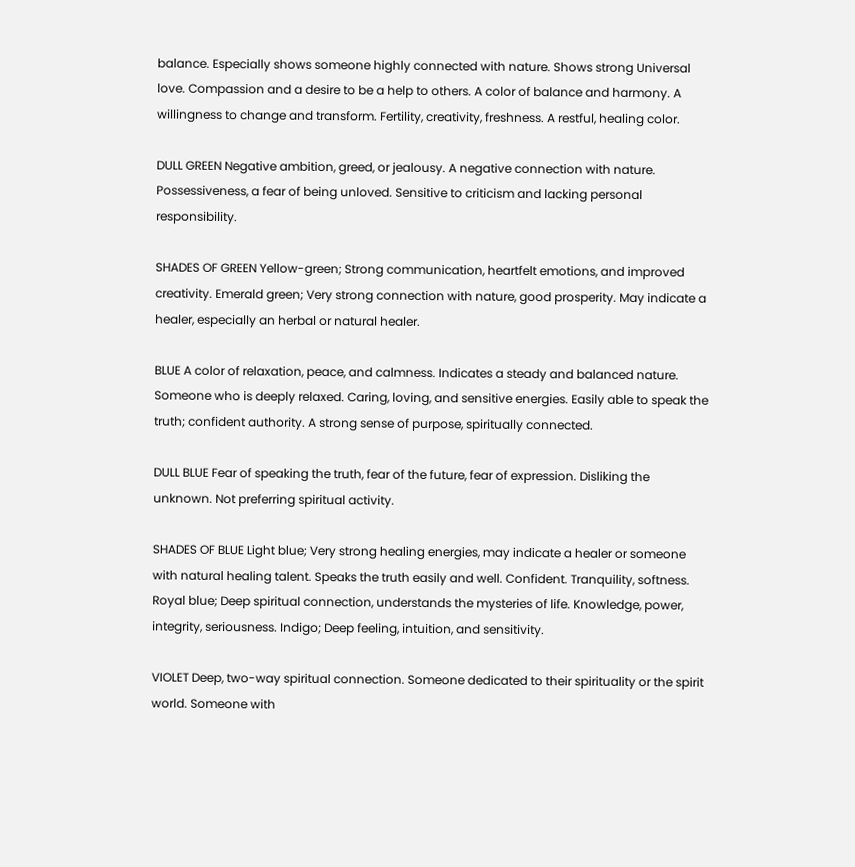balance. Especially shows someone highly connected with nature. Shows strong Universal love. Compassion and a desire to be a help to others. A color of balance and harmony. A willingness to change and transform. Fertility, creativity, freshness. A restful, healing color.

DULL GREEN Negative ambition, greed, or jealousy. A negative connection with nature. Possessiveness, a fear of being unloved. Sensitive to criticism and lacking personal responsibility.

SHADES OF GREEN Yellow-green; Strong communication, heartfelt emotions, and improved creativity. Emerald green; Very strong connection with nature, good prosperity. May indicate a healer, especially an herbal or natural healer.

BLUE A color of relaxation, peace, and calmness. Indicates a steady and balanced nature. Someone who is deeply relaxed. Caring, loving, and sensitive energies. Easily able to speak the truth; confident authority. A strong sense of purpose, spiritually connected.

DULL BLUE Fear of speaking the truth, fear of the future, fear of expression. Disliking the unknown. Not preferring spiritual activity.

SHADES OF BLUE Light blue; Very strong healing energies, may indicate a healer or someone with natural healing talent. Speaks the truth easily and well. Confident. Tranquility, softness. Royal blue; Deep spiritual connection, understands the mysteries of life. Knowledge, power, integrity, seriousness. Indigo; Deep feeling, intuition, and sensitivity.

VIOLET Deep, two-way spiritual connection. Someone dedicated to their spirituality or the spirit world. Someone with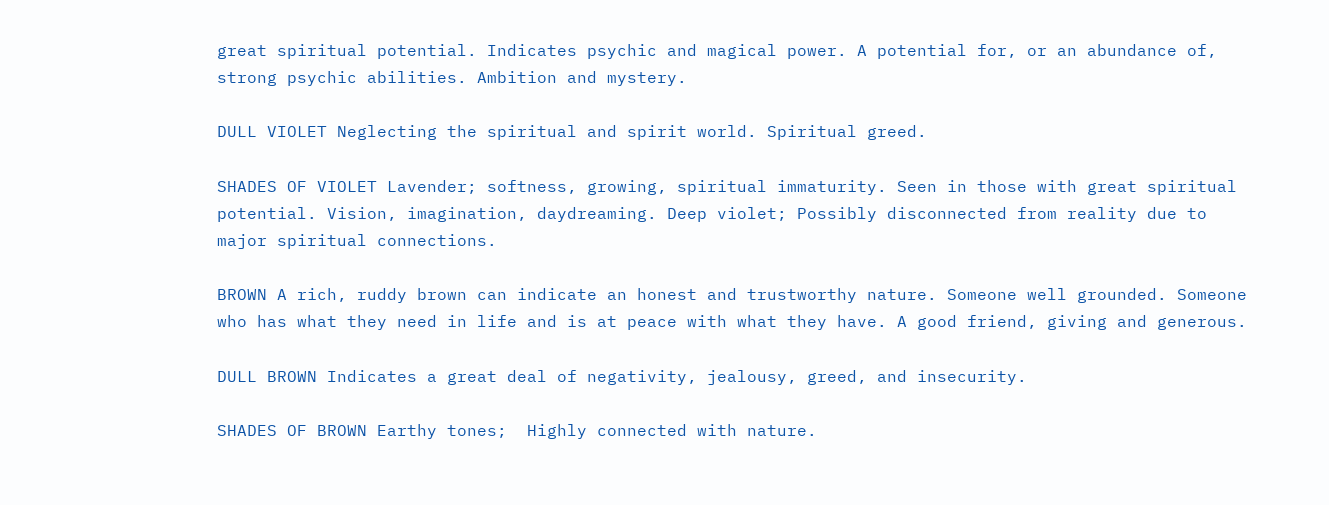great spiritual potential. Indicates psychic and magical power. A potential for, or an abundance of, strong psychic abilities. Ambition and mystery.

DULL VIOLET Neglecting the spiritual and spirit world. Spiritual greed.

SHADES OF VIOLET Lavender; softness, growing, spiritual immaturity. Seen in those with great spiritual potential. Vision, imagination, daydreaming. Deep violet; Possibly disconnected from reality due to major spiritual connections.

BROWN A rich, ruddy brown can indicate an honest and trustworthy nature. Someone well grounded. Someone who has what they need in life and is at peace with what they have. A good friend, giving and generous.

DULL BROWN Indicates a great deal of negativity, jealousy, greed, and insecurity.

SHADES OF BROWN Earthy tones;  Highly connected with nature.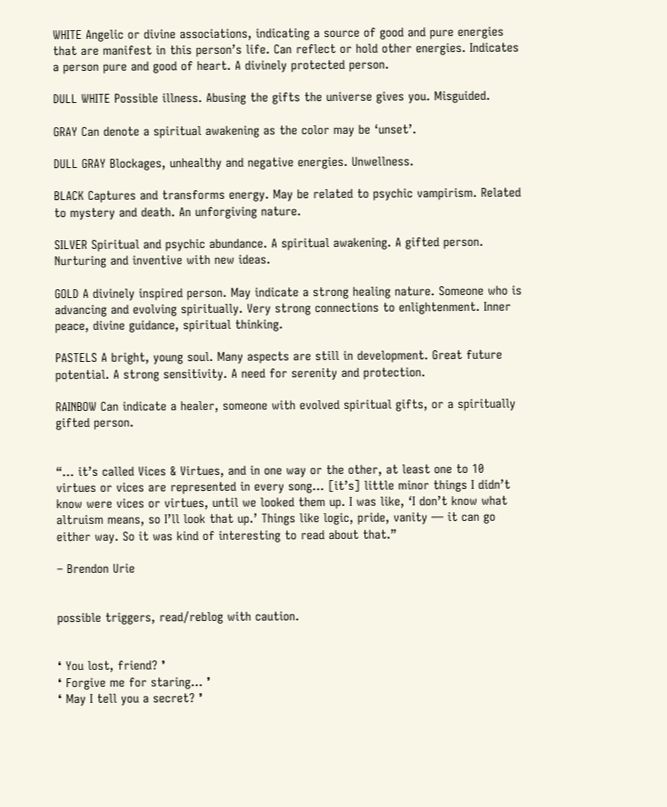WHITE Angelic or divine associations, indicating a source of good and pure energies that are manifest in this person’s life. Can reflect or hold other energies. Indicates a person pure and good of heart. A divinely protected person.

DULL WHITE Possible illness. Abusing the gifts the universe gives you. Misguided.

GRAY Can denote a spiritual awakening as the color may be ‘unset’.

DULL GRAY Blockages, unhealthy and negative energies. Unwellness.

BLACK Captures and transforms energy. May be related to psychic vampirism. Related to mystery and death. An unforgiving nature.

SILVER Spiritual and psychic abundance. A spiritual awakening. A gifted person. Nurturing and inventive with new ideas.

GOLD A divinely inspired person. May indicate a strong healing nature. Someone who is advancing and evolving spiritually. Very strong connections to enlightenment. Inner peace, divine guidance, spiritual thinking.

PASTELS A bright, young soul. Many aspects are still in development. Great future potential. A strong sensitivity. A need for serenity and protection.

RAINBOW Can indicate a healer, someone with evolved spiritual gifts, or a spiritually gifted person.


“… it’s called Vices & Virtues, and in one way or the other, at least one to 10 virtues or vices are represented in every song… [it’s] little minor things I didn’t know were vices or virtues, until we looked them up. I was like, ‘I don’t know what altruism means, so I’ll look that up.’ Things like logic, pride, vanity — it can go either way. So it was kind of interesting to read about that.”

– Brendon Urie


possible triggers, read/reblog with caution.


❛ You lost, friend? ❜
❛ Forgive me for staring… ❜
❛ May I tell you a secret? ❜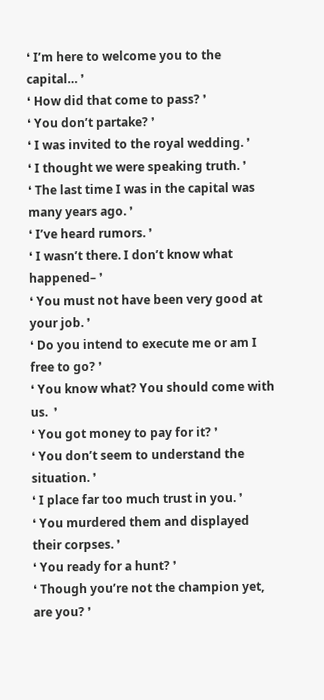❛ I’m here to welcome you to the capital… ❜
❛ How did that come to pass? ❜
❛ You don’t partake? ❜
❛ I was invited to the royal wedding. ❜
❛ I thought we were speaking truth. ❜
❛ The last time I was in the capital was many years ago. ❜
❛ I’ve heard rumors. ❜
❛ I wasn’t there. I don’t know what happened– ❜
❛ You must not have been very good at your job. ❜
❛ Do you intend to execute me or am I free to go? ❜
❛ You know what? You should come with us.  ❜
❛ You got money to pay for it? ❜
❛ You don’t seem to understand the situation. ❜
❛ I place far too much trust in you. ❜
❛ You murdered them and displayed their corpses. ❜
❛ You ready for a hunt? ❜
❛ Though you’re not the champion yet, are you? ❜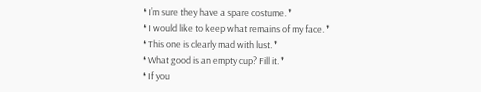❛ I’m sure they have a spare costume. ❜
❛ I would like to keep what remains of my face. ❜
❛ This one is clearly mad with lust. ❜
❛ What good is an empty cup? Fill it. ❜
❛ If you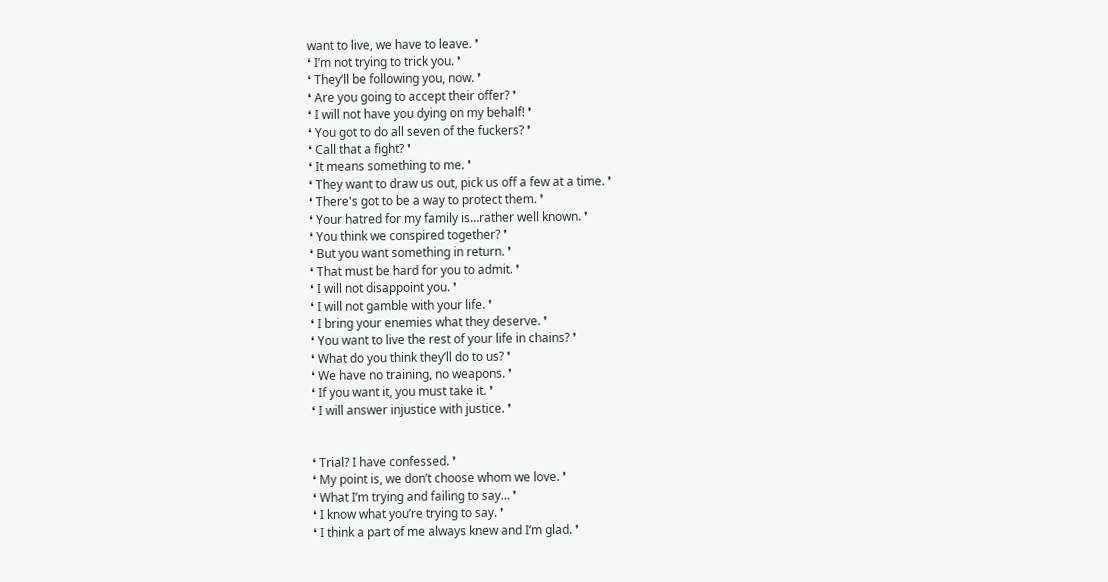want to live, we have to leave. ❜
❛ I’m not trying to trick you. ❜
❛ They’ll be following you, now. ❜
❛ Are you going to accept their offer? ❜
❛ I will not have you dying on my behalf! ❜
❛ You got to do all seven of the fuckers? ❜
❛ Call that a fight? ❜
❛ It means something to me. ❜
❛ They want to draw us out, pick us off a few at a time. ❜
❛ There's got to be a way to protect them. ❜
❛ Your hatred for my family is…rather well known. ❜
❛ You think we conspired together? ❜
❛ But you want something in return. ❜
❛ That must be hard for you to admit. ❜
❛ I will not disappoint you. ❜
❛ I will not gamble with your life. ❜
❛ I bring your enemies what they deserve. ❜
❛ You want to live the rest of your life in chains? ❜
❛ What do you think they’ll do to us? ❜
❛ We have no training, no weapons. ❜
❛ If you want it, you must take it. ❜
❛ I will answer injustice with justice. ❜


❛ Trial? I have confessed. ❜
❛ My point is, we don’t choose whom we love. ❜
❛ What I’m trying and failing to say… ❜
❛ I know what you’re trying to say. ❜
❛ I think a part of me always knew and I’m glad. ❜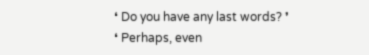❛ Do you have any last words? ❜
❛ Perhaps, even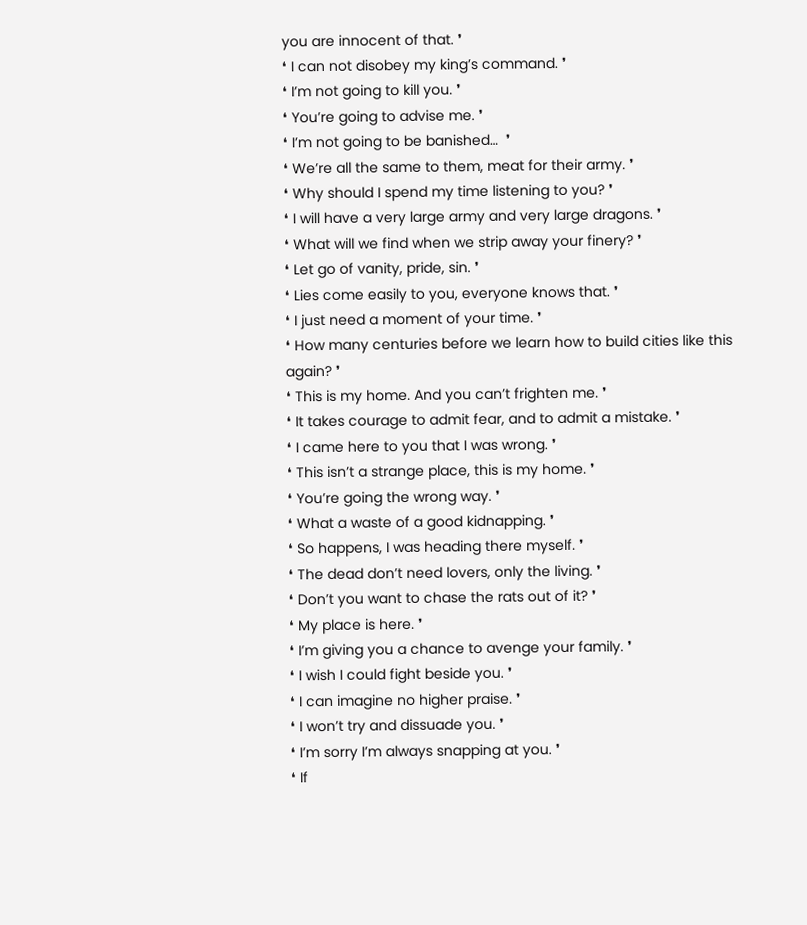you are innocent of that. ❜
❛ I can not disobey my king’s command. ❜
❛ I’m not going to kill you. ❜
❛ You’re going to advise me. ❜
❛ I’m not going to be banished…  ❜
❛ We’re all the same to them, meat for their army. ❜
❛ Why should I spend my time listening to you? ❜
❛ I will have a very large army and very large dragons. ❜
❛ What will we find when we strip away your finery? ❜
❛ Let go of vanity, pride, sin. ❜
❛ Lies come easily to you, everyone knows that. ❜
❛ I just need a moment of your time. ❜
❛ How many centuries before we learn how to build cities like this again? ❜
❛ This is my home. And you can’t frighten me. ❜
❛ It takes courage to admit fear, and to admit a mistake. ❜
❛ I came here to you that I was wrong. ❜
❛ This isn’t a strange place, this is my home. ❜
❛ You’re going the wrong way. ❜
❛ What a waste of a good kidnapping. ❜
❛ So happens, I was heading there myself. ❜
❛ The dead don’t need lovers, only the living. ❜
❛ Don’t you want to chase the rats out of it? ❜
❛ My place is here. ❜
❛ I’m giving you a chance to avenge your family. ❜
❛ I wish I could fight beside you. ❜
❛ I can imagine no higher praise. ❜
❛ I won’t try and dissuade you. ❜
❛ I’m sorry I’m always snapping at you. ❜
❛ If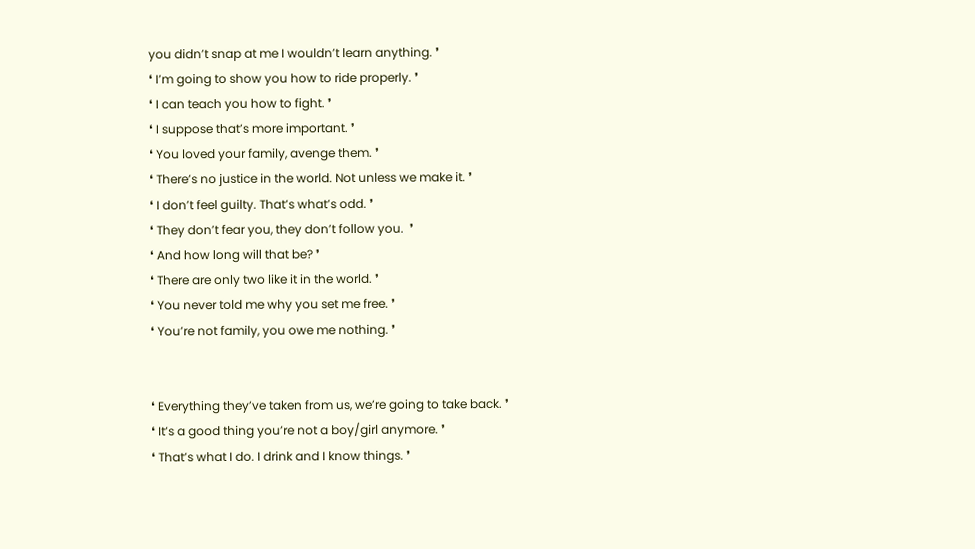you didn’t snap at me I wouldn’t learn anything. ❜
❛ I’m going to show you how to ride properly. ❜
❛ I can teach you how to fight. ❜
❛ I suppose that’s more important. ❜
❛ You loved your family, avenge them. ❜
❛ There’s no justice in the world. Not unless we make it. ❜
❛ I don’t feel guilty. That’s what’s odd. ❜
❛ They don’t fear you, they don’t follow you.  ❜
❛ And how long will that be? ❜
❛ There are only two like it in the world. ❜
❛ You never told me why you set me free. ❜
❛ You’re not family, you owe me nothing. ❜


❛ Everything they’ve taken from us, we’re going to take back. ❜
❛ It’s a good thing you’re not a boy/girl anymore. ❜
❛ That’s what I do. I drink and I know things. ❜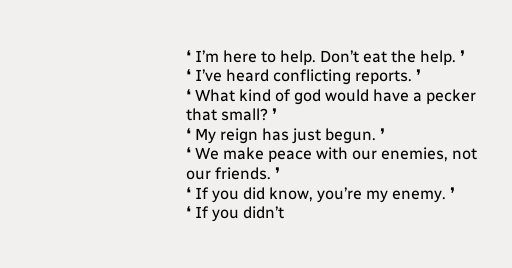❛ I’m here to help. Don’t eat the help. ❜
❛ I’ve heard conflicting reports. ❜
❛ What kind of god would have a pecker that small? ❜
❛ My reign has just begun. ❜
❛ We make peace with our enemies, not our friends. ❜
❛ If you did know, you’re my enemy. ❜
❛ If you didn’t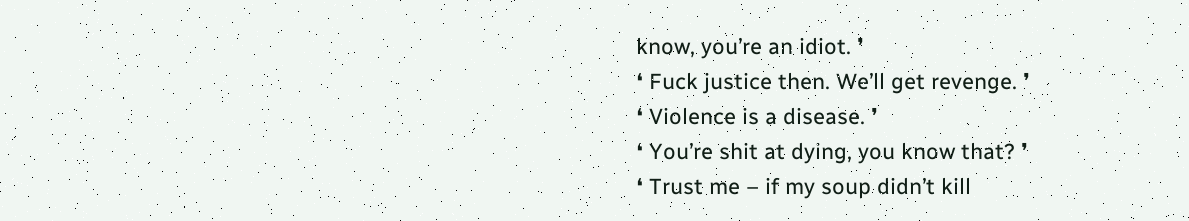know, you’re an idiot. ❜
❛ Fuck justice then. We’ll get revenge. ❜
❛ Violence is a disease. ❜
❛ You’re shit at dying, you know that? ❜
❛ Trust me – if my soup didn’t kill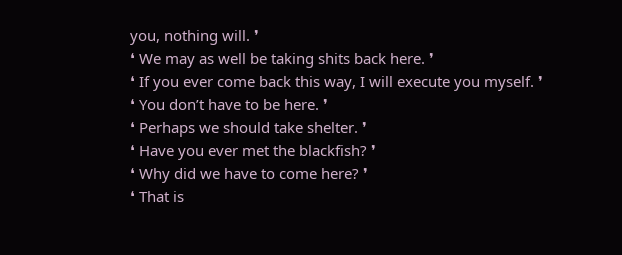you, nothing will. ❜
❛ We may as well be taking shits back here. ❜
❛ If you ever come back this way, I will execute you myself. ❜
❛ You don’t have to be here. ❜
❛ Perhaps we should take shelter. ❜
❛ Have you ever met the blackfish? ❜
❛ Why did we have to come here? ❜
❛ That is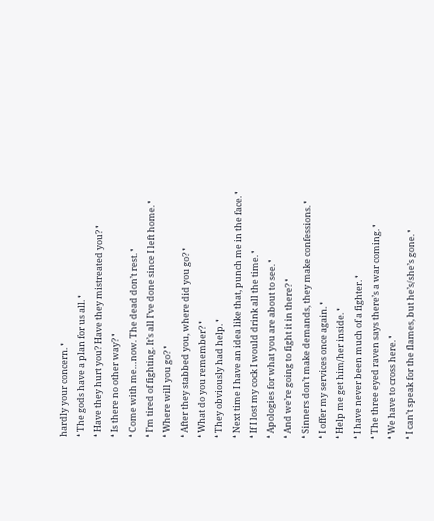hardly your concern. ❜
❛ The gods have a plan for us all. ❜
❛ Have they hurt you? Have they mistreated you? ❜
❛ Is there no other way? ❜
❛ Come with me…now. The dead don’t rest. ❜
❛ I’m tired of fighting. It’s all I’ve done since I left home. ❜
❛ Where will you go? ❜
❛ After they stabbed you, where did you go? ❜
❛ What do you remember? ❜
❛ They obviously had help. ❜
❛ Next time I have an idea like that, punch me in the face. ❜
❛ If I lost my cock I would drink all the time. ❜
❛ Apologies for what you are about to see. ❜
❛ And we’re going to fight it in there? ❜
❛ Sinners don’t make demands, they make confessions. ❜
❛ I offer my services once again. ❜
❛ Help me get him/her inside. ❜
❛ I have never been much of a fighter. ❜
❛ The three eyed raven says there’s a war coming. ❜
❛ We have to cross here. ❜
❛ I can’t speak for the flames, but he’s/she’s gone. ❜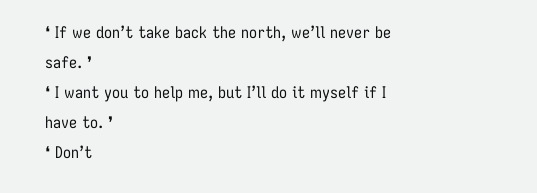❛ If we don’t take back the north, we’ll never be safe. ❜
❛ I want you to help me, but I’ll do it myself if I have to. ❜
❛ Don’t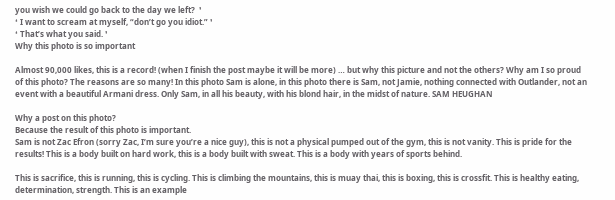you wish we could go back to the day we left?  ❜
❛ I want to scream at myself, “don’t go you idiot.” ❜
❛ That’s what you said. ❜
Why this photo is so important

Almost 90,000 likes, this is a record! (when I finish the post maybe it will be more) … but why this picture and not the others? Why am I so proud of this photo? The reasons are so many! In this photo Sam is alone, in this photo there is Sam, not Jamie, nothing connected with Outlander, not an event with a beautiful Armani dress. Only Sam, in all his beauty, with his blond hair, in the midst of nature. SAM HEUGHAN

Why a post on this photo?
Because the result of this photo is important.
Sam is not Zac Efron (sorry Zac, I’m sure you’re a nice guy), this is not a physical pumped out of the gym, this is not vanity. This is pride for the results! This is a body built on hard work, this is a body built with sweat. This is a body with years of sports behind.

This is sacrifice, this is running, this is cycling. This is climbing the mountains, this is muay thai, this is boxing, this is crossfit. This is healthy eating, determination, strength. This is an example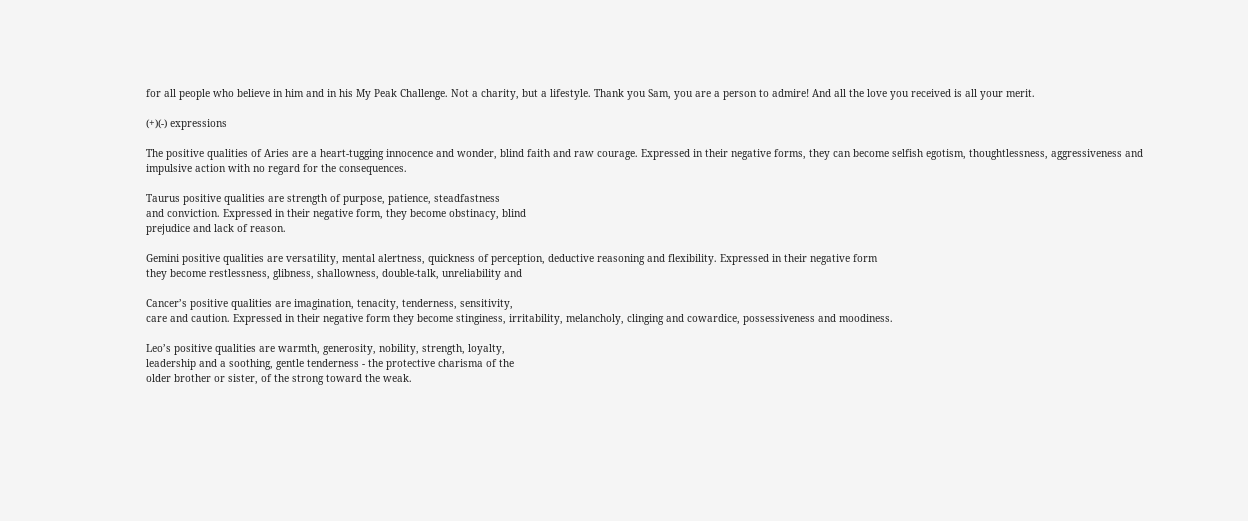for all people who believe in him and in his My Peak Challenge. Not a charity, but a lifestyle. Thank you Sam, you are a person to admire! And all the love you received is all your merit.

(+)(-) expressions

The positive qualities of Aries are a heart-tugging innocence and wonder, blind faith and raw courage. Expressed in their negative forms, they can become selfish egotism, thoughtlessness, aggressiveness and impulsive action with no regard for the consequences.

Taurus positive qualities are strength of purpose, patience, steadfastness
and conviction. Expressed in their negative form, they become obstinacy, blind
prejudice and lack of reason.

Gemini positive qualities are versatility, mental alertness, quickness of perception, deductive reasoning and flexibility. Expressed in their negative form
they become restlessness, glibness, shallowness, double-talk, unreliability and

Cancer’s positive qualities are imagination, tenacity, tenderness, sensitivity,
care and caution. Expressed in their negative form they become stinginess, irritability, melancholy, clinging and cowardice, possessiveness and moodiness.

Leo’s positive qualities are warmth, generosity, nobility, strength, loyalty,
leadership and a soothing, gentle tenderness - the protective charisma of the
older brother or sister, of the strong toward the weak.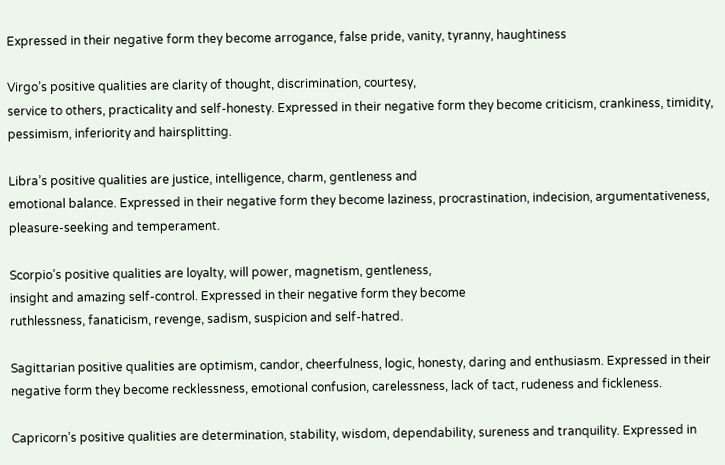Expressed in their negative form they become arrogance, false pride, vanity, tyranny, haughtiness

Virgo’s positive qualities are clarity of thought, discrimination, courtesy,
service to others, practicality and self-honesty. Expressed in their negative form they become criticism, crankiness, timidity, pessimism, inferiority and hairsplitting.

Libra’s positive qualities are justice, intelligence, charm, gentleness and
emotional balance. Expressed in their negative form they become laziness, procrastination, indecision, argumentativeness, pleasure-seeking and temperament.

Scorpio’s positive qualities are loyalty, will power, magnetism, gentleness,
insight and amazing self-control. Expressed in their negative form they become
ruthlessness, fanaticism, revenge, sadism, suspicion and self-hatred.

Sagittarian positive qualities are optimism, candor, cheerfulness, logic, honesty, daring and enthusiasm. Expressed in their negative form they become recklessness, emotional confusion, carelessness, lack of tact, rudeness and fickleness.

Capricorn’s positive qualities are determination, stability, wisdom, dependability, sureness and tranquility. Expressed in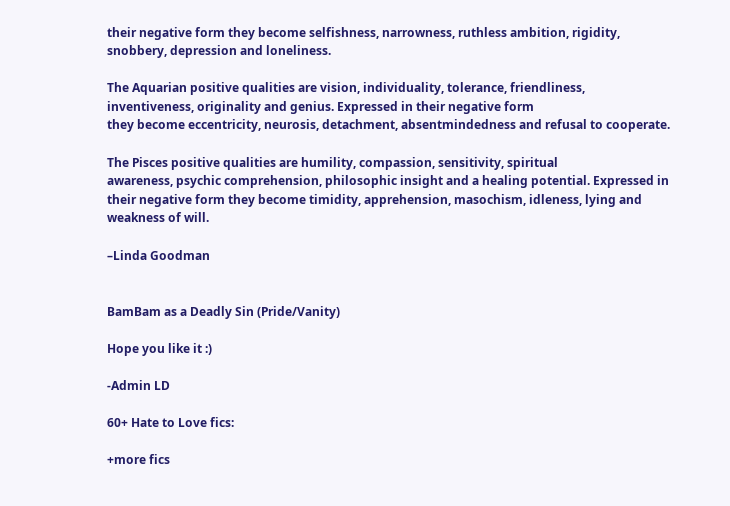their negative form they become selfishness, narrowness, ruthless ambition, rigidity, snobbery, depression and loneliness.

The Aquarian positive qualities are vision, individuality, tolerance, friendliness,
inventiveness, originality and genius. Expressed in their negative form
they become eccentricity, neurosis, detachment, absentmindedness and refusal to cooperate.

The Pisces positive qualities are humility, compassion, sensitivity, spiritual
awareness, psychic comprehension, philosophic insight and a healing potential. Expressed in their negative form they become timidity, apprehension, masochism, idleness, lying and weakness of will.

–Linda Goodman


BamBam as a Deadly Sin (Pride/Vanity)

Hope you like it :)

-Admin LD

60+ Hate to Love fics:

+more fics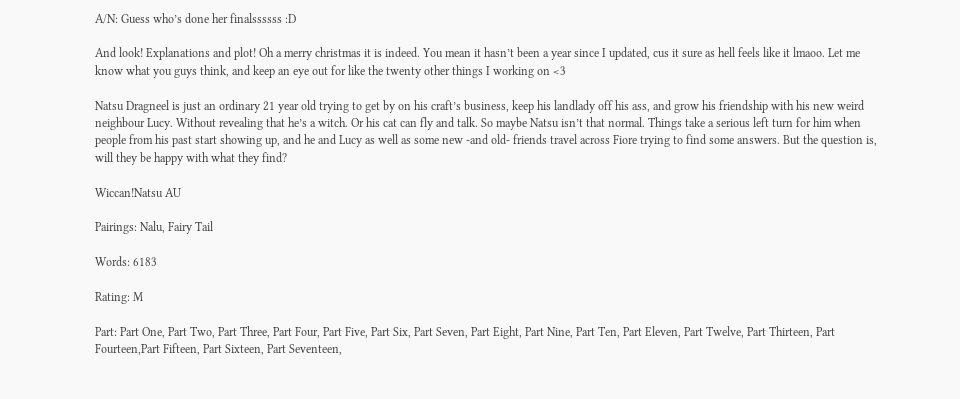A/N: Guess who’s done her finalssssss :D

And look! Explanations and plot! Oh a merry christmas it is indeed. You mean it hasn’t been a year since I updated, cus it sure as hell feels like it lmaoo. Let me know what you guys think, and keep an eye out for like the twenty other things I working on <3

Natsu Dragneel is just an ordinary 21 year old trying to get by on his craft’s business, keep his landlady off his ass, and grow his friendship with his new weird neighbour Lucy. Without revealing that he’s a witch. Or his cat can fly and talk. So maybe Natsu isn’t that normal. Things take a serious left turn for him when people from his past start showing up, and he and Lucy as well as some new -and old- friends travel across Fiore trying to find some answers. But the question is, will they be happy with what they find?

Wiccan!Natsu AU

Pairings: Nalu, Fairy Tail

Words: 6183

Rating: M

Part: Part One, Part Two, Part Three, Part Four, Part Five, Part Six, Part Seven, Part Eight, Part Nine, Part Ten, Part Eleven, Part Twelve, Part Thirteen, Part Fourteen,Part Fifteen, Part Sixteen, Part Seventeen,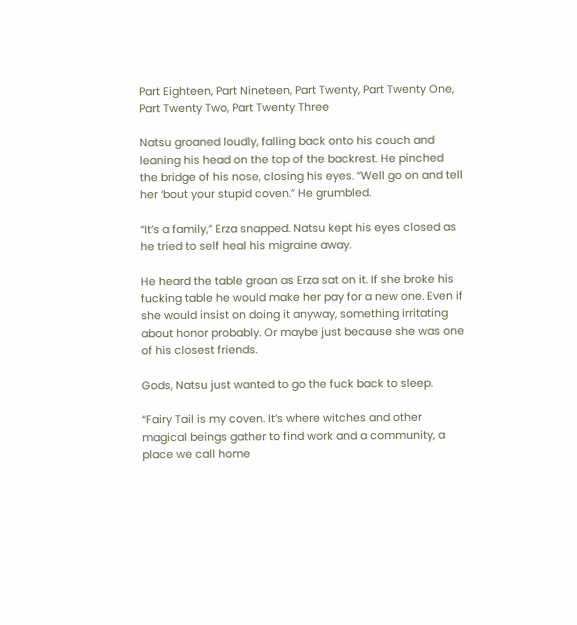Part Eighteen, Part Nineteen, Part Twenty, Part Twenty One, Part Twenty Two, Part Twenty Three

Natsu groaned loudly, falling back onto his couch and leaning his head on the top of the backrest. He pinched the bridge of his nose, closing his eyes. “Well go on and tell her ‘bout your stupid coven.” He grumbled.

“It’s a family,” Erza snapped. Natsu kept his eyes closed as he tried to self heal his migraine away.

He heard the table groan as Erza sat on it. If she broke his fucking table he would make her pay for a new one. Even if she would insist on doing it anyway, something irritating about honor probably. Or maybe just because she was one of his closest friends.

Gods, Natsu just wanted to go the fuck back to sleep.

“Fairy Tail is my coven. It’s where witches and other magical beings gather to find work and a community, a place we call home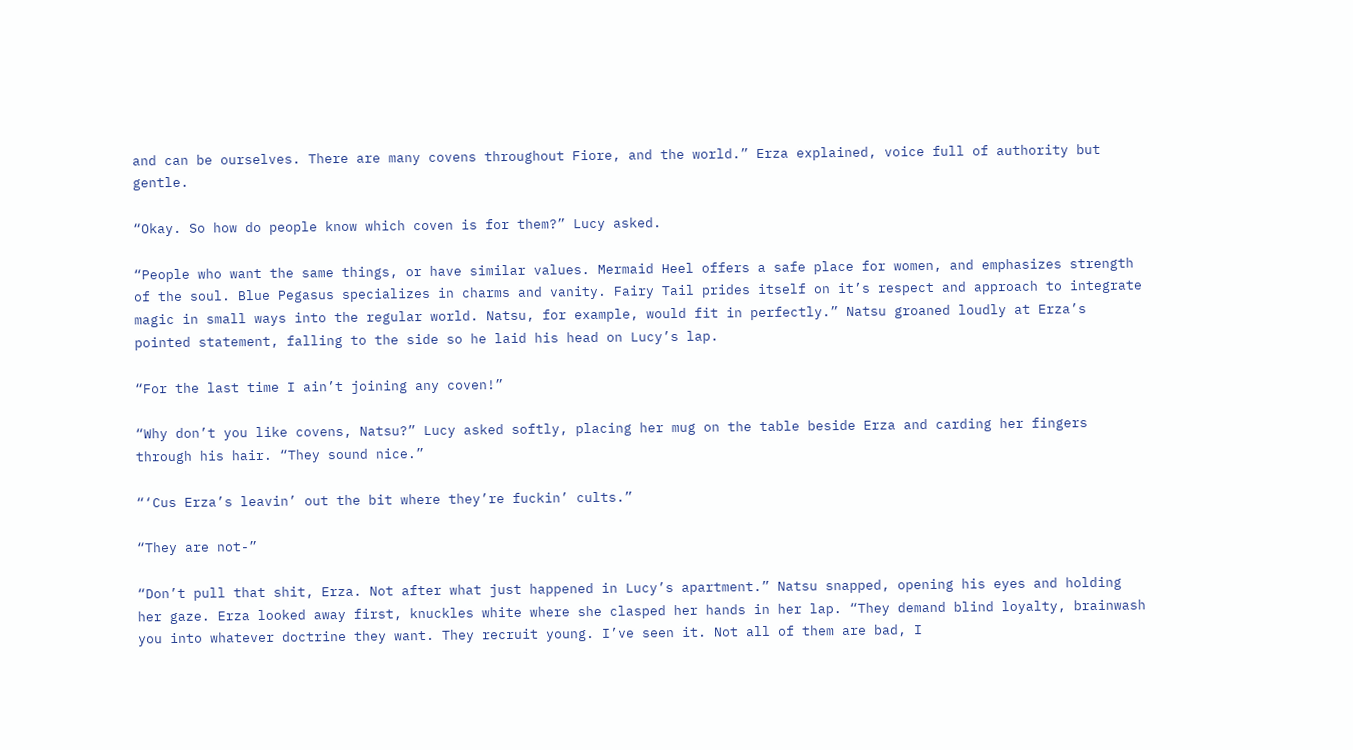and can be ourselves. There are many covens throughout Fiore, and the world.” Erza explained, voice full of authority but gentle.

“Okay. So how do people know which coven is for them?” Lucy asked.

“People who want the same things, or have similar values. Mermaid Heel offers a safe place for women, and emphasizes strength of the soul. Blue Pegasus specializes in charms and vanity. Fairy Tail prides itself on it’s respect and approach to integrate magic in small ways into the regular world. Natsu, for example, would fit in perfectly.” Natsu groaned loudly at Erza’s pointed statement, falling to the side so he laid his head on Lucy’s lap.

“For the last time I ain’t joining any coven!”

“Why don’t you like covens, Natsu?” Lucy asked softly, placing her mug on the table beside Erza and carding her fingers through his hair. “They sound nice.”

“‘Cus Erza’s leavin’ out the bit where they’re fuckin’ cults.”

“They are not-”

“Don’t pull that shit, Erza. Not after what just happened in Lucy’s apartment.” Natsu snapped, opening his eyes and holding her gaze. Erza looked away first, knuckles white where she clasped her hands in her lap. “They demand blind loyalty, brainwash you into whatever doctrine they want. They recruit young. I’ve seen it. Not all of them are bad, I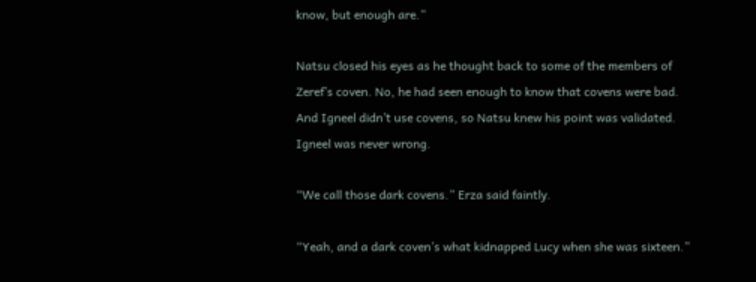know, but enough are.”

Natsu closed his eyes as he thought back to some of the members of Zeref’s coven. No, he had seen enough to know that covens were bad. And Igneel didn’t use covens, so Natsu knew his point was validated. Igneel was never wrong.

“We call those dark covens.” Erza said faintly.

“Yeah, and a dark coven’s what kidnapped Lucy when she was sixteen.”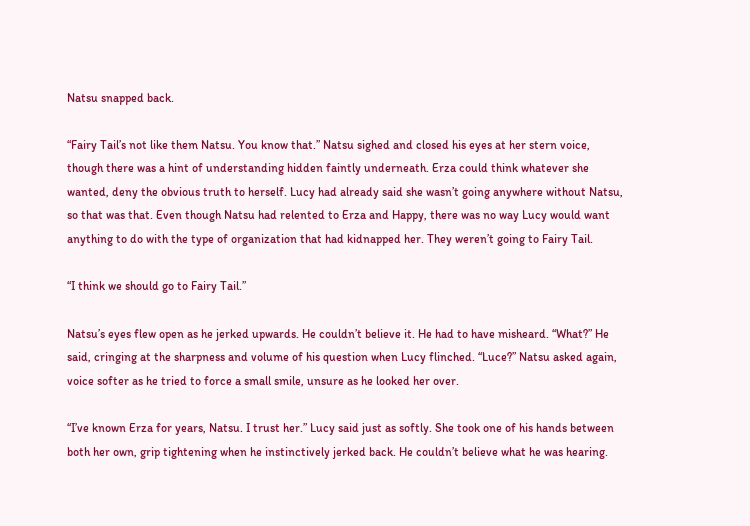Natsu snapped back.

“Fairy Tail’s not like them Natsu. You know that.” Natsu sighed and closed his eyes at her stern voice, though there was a hint of understanding hidden faintly underneath. Erza could think whatever she wanted, deny the obvious truth to herself. Lucy had already said she wasn’t going anywhere without Natsu, so that was that. Even though Natsu had relented to Erza and Happy, there was no way Lucy would want anything to do with the type of organization that had kidnapped her. They weren’t going to Fairy Tail.

“I think we should go to Fairy Tail.”

Natsu’s eyes flew open as he jerked upwards. He couldn’t believe it. He had to have misheard. “What?” He said, cringing at the sharpness and volume of his question when Lucy flinched. “Luce?” Natsu asked again, voice softer as he tried to force a small smile, unsure as he looked her over.

“I’ve known Erza for years, Natsu. I trust her.” Lucy said just as softly. She took one of his hands between both her own, grip tightening when he instinctively jerked back. He couldn’t believe what he was hearing.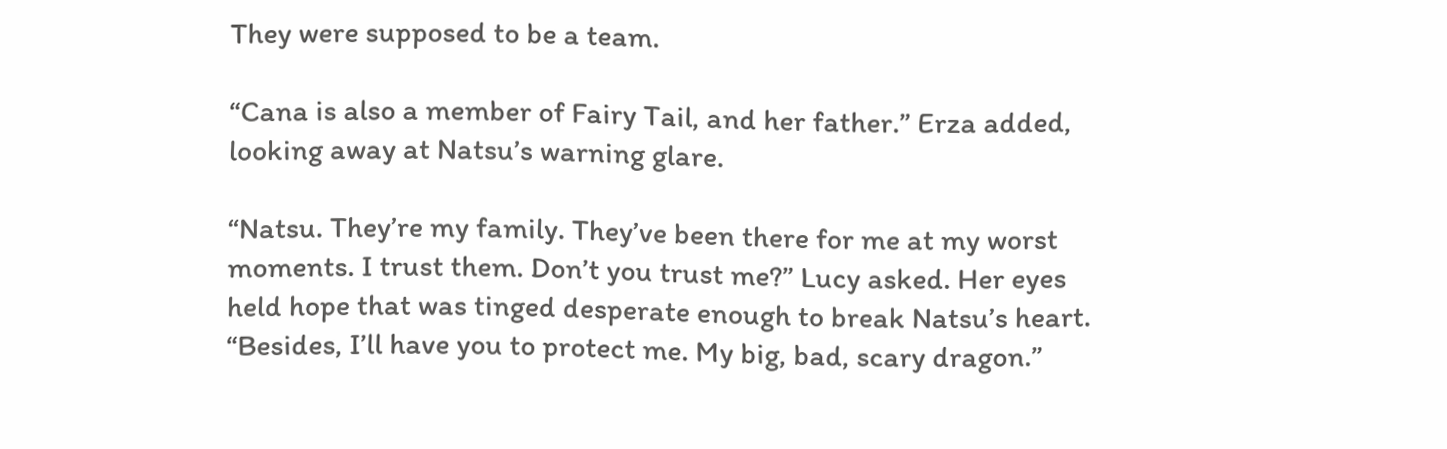They were supposed to be a team.

“Cana is also a member of Fairy Tail, and her father.” Erza added, looking away at Natsu’s warning glare.

“Natsu. They’re my family. They’ve been there for me at my worst moments. I trust them. Don’t you trust me?” Lucy asked. Her eyes held hope that was tinged desperate enough to break Natsu’s heart. “Besides, I’ll have you to protect me. My big, bad, scary dragon.”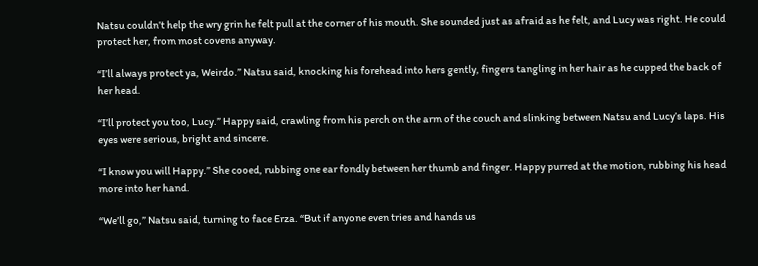Natsu couldn’t help the wry grin he felt pull at the corner of his mouth. She sounded just as afraid as he felt, and Lucy was right. He could protect her, from most covens anyway.

“I’ll always protect ya, Weirdo.” Natsu said, knocking his forehead into hers gently, fingers tangling in her hair as he cupped the back of her head.

“I’ll protect you too, Lucy.” Happy said, crawling from his perch on the arm of the couch and slinking between Natsu and Lucy’s laps. His eyes were serious, bright and sincere.

“I know you will Happy.” She cooed, rubbing one ear fondly between her thumb and finger. Happy purred at the motion, rubbing his head more into her hand.

“We’ll go,” Natsu said, turning to face Erza. “But if anyone even tries and hands us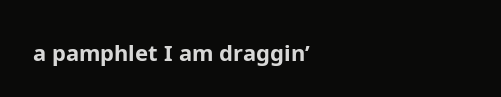a pamphlet I am draggin’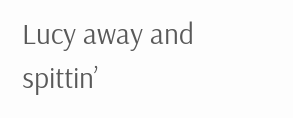Lucy away and spittin’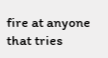fire at anyone that tries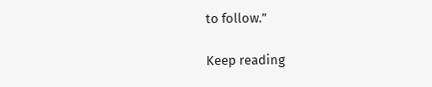to follow.”

Keep reading